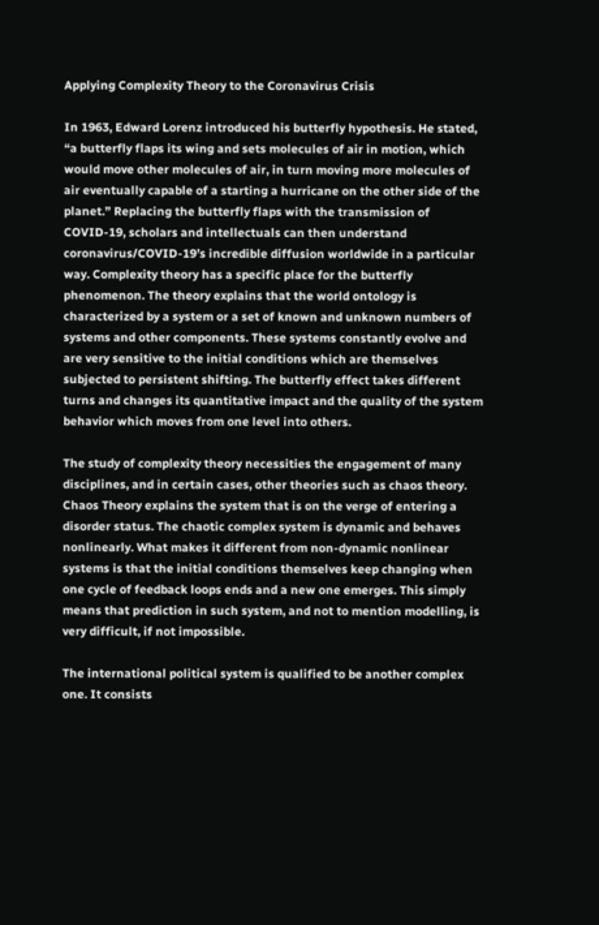Applying Complexity Theory to the Coronavirus Crisis

In 1963, Edward Lorenz introduced his butterfly hypothesis. He stated, “a butterfly flaps its wing and sets molecules of air in motion, which would move other molecules of air, in turn moving more molecules of air eventually capable of a starting a hurricane on the other side of the planet.” Replacing the butterfly flaps with the transmission of COVID-19, scholars and intellectuals can then understand coronavirus/COVID-19’s incredible diffusion worldwide in a particular way. Complexity theory has a specific place for the butterfly phenomenon. The theory explains that the world ontology is characterized by a system or a set of known and unknown numbers of systems and other components. These systems constantly evolve and are very sensitive to the initial conditions which are themselves subjected to persistent shifting. The butterfly effect takes different turns and changes its quantitative impact and the quality of the system behavior which moves from one level into others.

The study of complexity theory necessities the engagement of many disciplines, and in certain cases, other theories such as chaos theory. Chaos Theory explains the system that is on the verge of entering a disorder status. The chaotic complex system is dynamic and behaves nonlinearly. What makes it different from non-dynamic nonlinear systems is that the initial conditions themselves keep changing when one cycle of feedback loops ends and a new one emerges. This simply means that prediction in such system, and not to mention modelling, is very difficult, if not impossible.

The international political system is qualified to be another complex one. It consists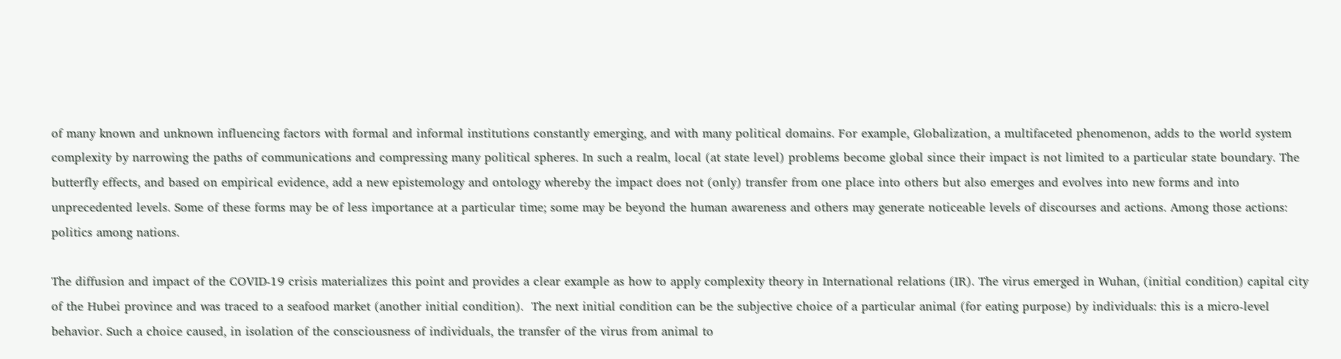of many known and unknown influencing factors with formal and informal institutions constantly emerging, and with many political domains. For example, Globalization, a multifaceted phenomenon, adds to the world system complexity by narrowing the paths of communications and compressing many political spheres. In such a realm, local (at state level) problems become global since their impact is not limited to a particular state boundary. The butterfly effects, and based on empirical evidence, add a new epistemology and ontology whereby the impact does not (only) transfer from one place into others but also emerges and evolves into new forms and into unprecedented levels. Some of these forms may be of less importance at a particular time; some may be beyond the human awareness and others may generate noticeable levels of discourses and actions. Among those actions: politics among nations.

The diffusion and impact of the COVID-19 crisis materializes this point and provides a clear example as how to apply complexity theory in International relations (IR). The virus emerged in Wuhan, (initial condition) capital city of the Hubei province and was traced to a seafood market (another initial condition).  The next initial condition can be the subjective choice of a particular animal (for eating purpose) by individuals: this is a micro-level behavior. Such a choice caused, in isolation of the consciousness of individuals, the transfer of the virus from animal to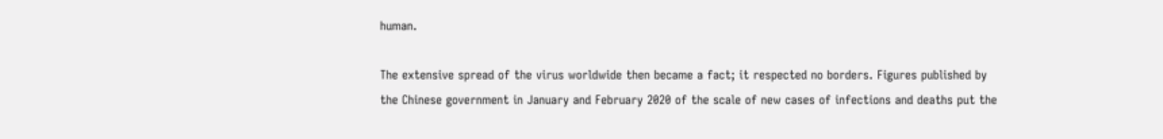human.

The extensive spread of the virus worldwide then became a fact; it respected no borders. Figures published by the Chinese government in January and February 2020 of the scale of new cases of infections and deaths put the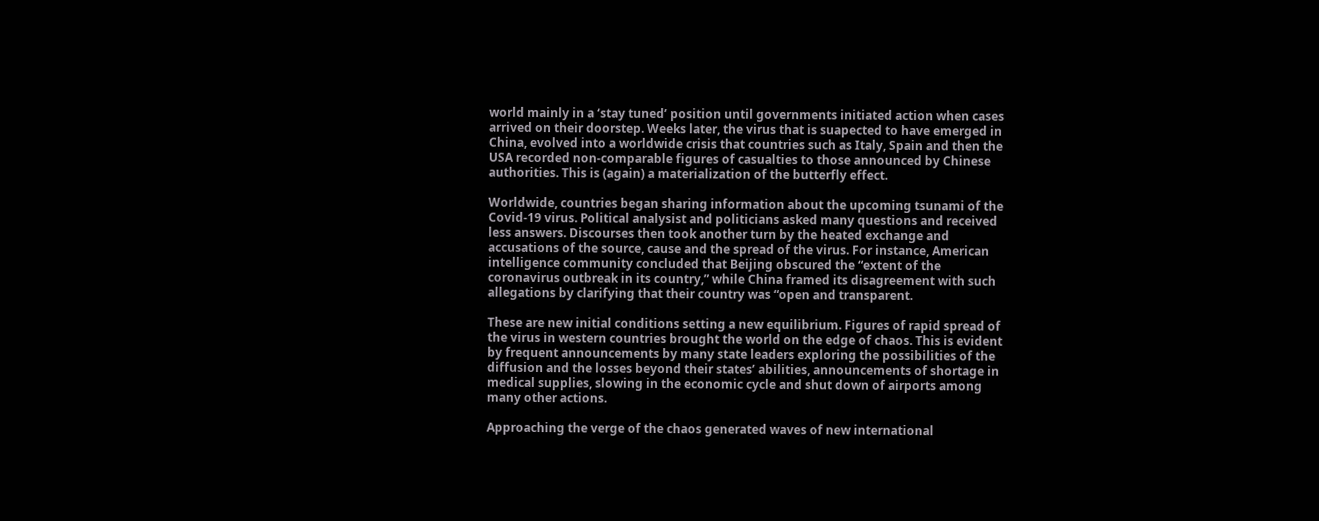world mainly in a ‘stay tuned’ position until governments initiated action when cases arrived on their doorstep. Weeks later, the virus that is suapected to have emerged in China, evolved into a worldwide crisis that countries such as Italy, Spain and then the USA recorded non-comparable figures of casualties to those announced by Chinese authorities. This is (again) a materialization of the butterfly effect.

Worldwide, countries began sharing information about the upcoming tsunami of the Covid-19 virus. Political analysist and politicians asked many questions and received less answers. Discourses then took another turn by the heated exchange and accusations of the source, cause and the spread of the virus. For instance, American intelligence community concluded that Beijing obscured the “extent of the coronavirus outbreak in its country,” while China framed its disagreement with such allegations by clarifying that their country was “open and transparent.

These are new initial conditions setting a new equilibrium. Figures of rapid spread of the virus in western countries brought the world on the edge of chaos. This is evident by frequent announcements by many state leaders exploring the possibilities of the diffusion and the losses beyond their states’ abilities, announcements of shortage in medical supplies, slowing in the economic cycle and shut down of airports among many other actions.

Approaching the verge of the chaos generated waves of new international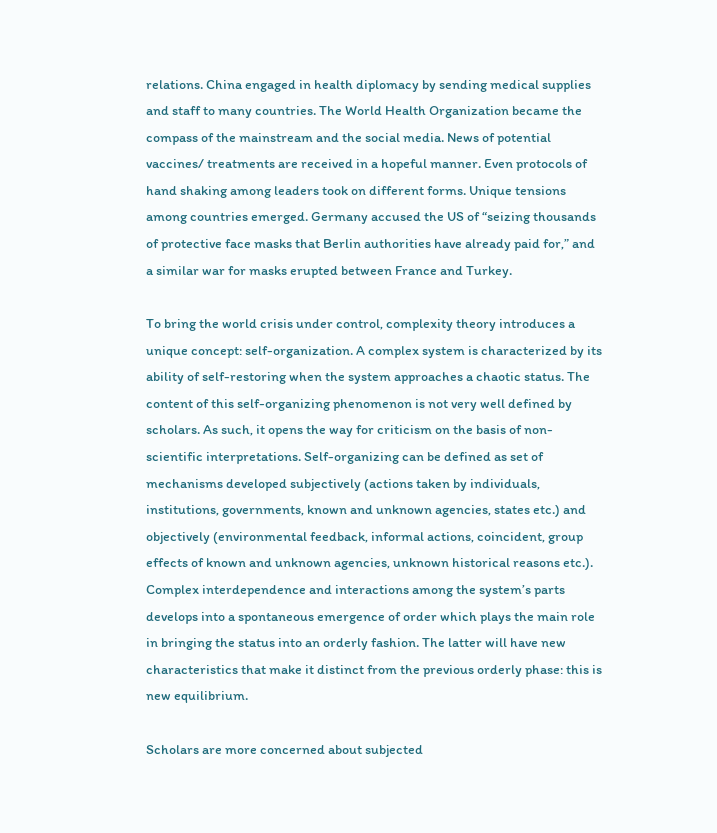relations. China engaged in health diplomacy by sending medical supplies and staff to many countries. The World Health Organization became the compass of the mainstream and the social media. News of potential vaccines/ treatments are received in a hopeful manner. Even protocols of hand shaking among leaders took on different forms. Unique tensions among countries emerged. Germany accused the US of “seizing thousands of protective face masks that Berlin authorities have already paid for,” and a similar war for masks erupted between France and Turkey.

To bring the world crisis under control, complexity theory introduces a unique concept: self-organization. A complex system is characterized by its ability of self-restoring when the system approaches a chaotic status. The content of this self-organizing phenomenon is not very well defined by scholars. As such, it opens the way for criticism on the basis of non-scientific interpretations. Self-organizing can be defined as set of mechanisms developed subjectively (actions taken by individuals, institutions, governments, known and unknown agencies, states etc.) and objectively (environmental feedback, informal actions, coincident, group effects of known and unknown agencies, unknown historical reasons etc.). Complex interdependence and interactions among the system’s parts develops into a spontaneous emergence of order which plays the main role in bringing the status into an orderly fashion. The latter will have new characteristics that make it distinct from the previous orderly phase: this is new equilibrium.

Scholars are more concerned about subjected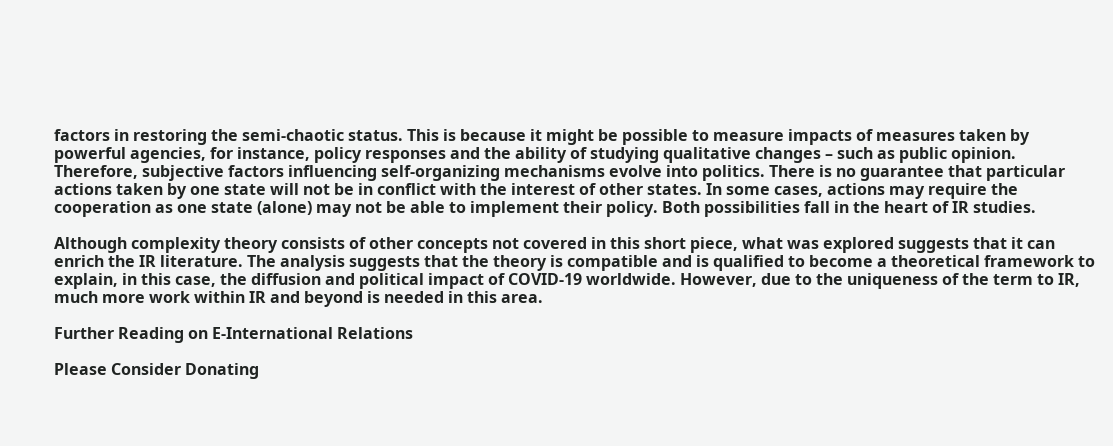factors in restoring the semi-chaotic status. This is because it might be possible to measure impacts of measures taken by powerful agencies, for instance, policy responses and the ability of studying qualitative changes – such as public opinion. Therefore, subjective factors influencing self-organizing mechanisms evolve into politics. There is no guarantee that particular actions taken by one state will not be in conflict with the interest of other states. In some cases, actions may require the cooperation as one state (alone) may not be able to implement their policy. Both possibilities fall in the heart of IR studies.

Although complexity theory consists of other concepts not covered in this short piece, what was explored suggests that it can enrich the IR literature. The analysis suggests that the theory is compatible and is qualified to become a theoretical framework to explain, in this case, the diffusion and political impact of COVID-19 worldwide. However, due to the uniqueness of the term to IR, much more work within IR and beyond is needed in this area.

Further Reading on E-International Relations

Please Consider Donating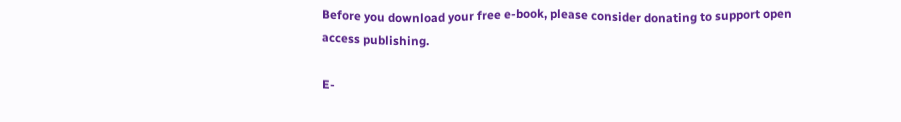Before you download your free e-book, please consider donating to support open access publishing.

E-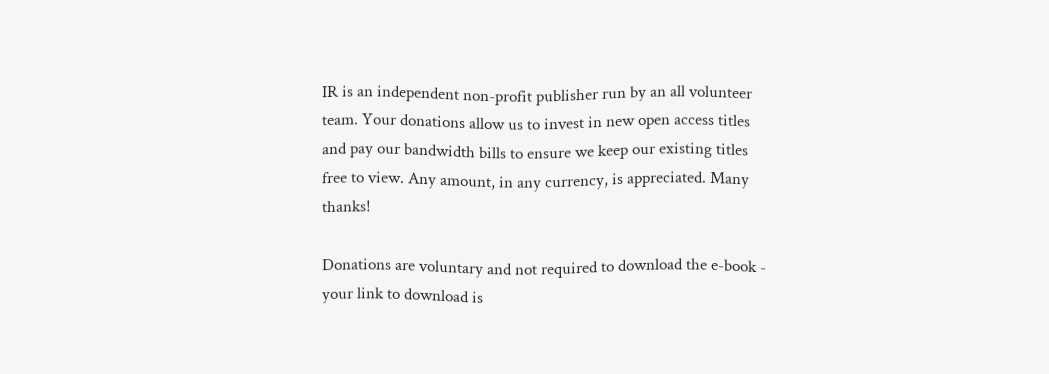IR is an independent non-profit publisher run by an all volunteer team. Your donations allow us to invest in new open access titles and pay our bandwidth bills to ensure we keep our existing titles free to view. Any amount, in any currency, is appreciated. Many thanks!

Donations are voluntary and not required to download the e-book - your link to download is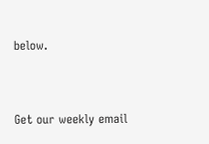below.


Get our weekly email